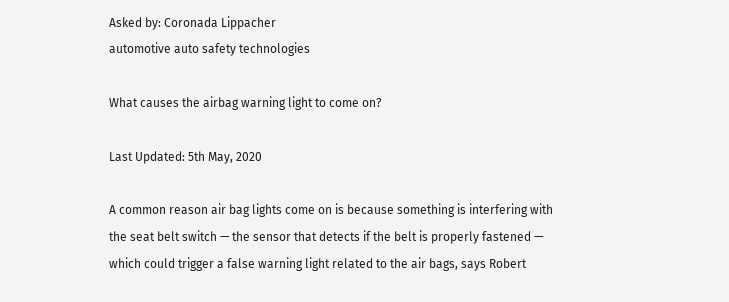Asked by: Coronada Lippacher
automotive auto safety technologies

What causes the airbag warning light to come on?

Last Updated: 5th May, 2020

A common reason air bag lights come on is because something is interfering with the seat belt switch — the sensor that detects if the belt is properly fastened — which could trigger a false warning light related to the air bags, says Robert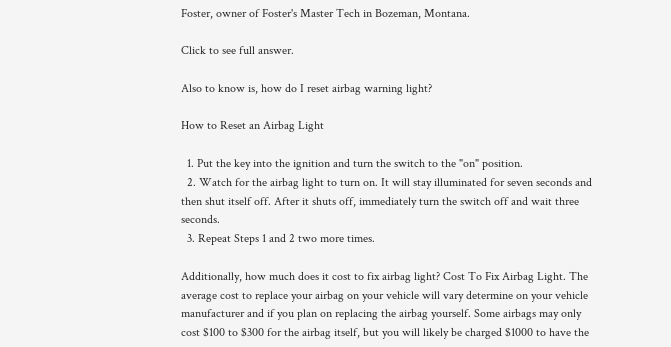Foster, owner of Foster's Master Tech in Bozeman, Montana.

Click to see full answer.

Also to know is, how do I reset airbag warning light?

How to Reset an Airbag Light

  1. Put the key into the ignition and turn the switch to the "on" position.
  2. Watch for the airbag light to turn on. It will stay illuminated for seven seconds and then shut itself off. After it shuts off, immediately turn the switch off and wait three seconds.
  3. Repeat Steps 1 and 2 two more times.

Additionally, how much does it cost to fix airbag light? Cost To Fix Airbag Light. The average cost to replace your airbag on your vehicle will vary determine on your vehicle manufacturer and if you plan on replacing the airbag yourself. Some airbags may only cost $100 to $300 for the airbag itself, but you will likely be charged $1000 to have the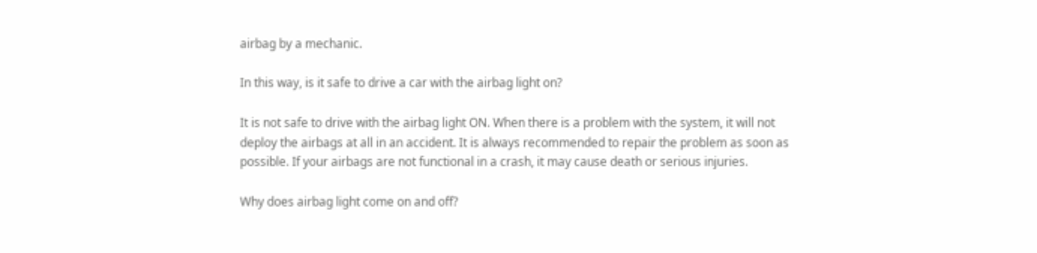airbag by a mechanic.

In this way, is it safe to drive a car with the airbag light on?

It is not safe to drive with the airbag light ON. When there is a problem with the system, it will not deploy the airbags at all in an accident. It is always recommended to repair the problem as soon as possible. If your airbags are not functional in a crash, it may cause death or serious injuries.

Why does airbag light come on and off?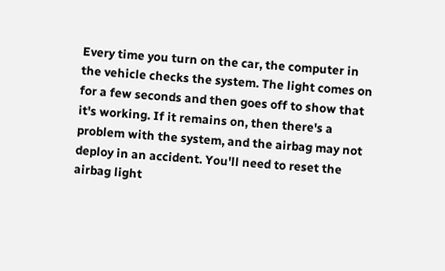Every time you turn on the car, the computer in the vehicle checks the system. The light comes on for a few seconds and then goes off to show that it's working. If it remains on, then there's a problem with the system, and the airbag may not deploy in an accident. You'll need to reset the airbag light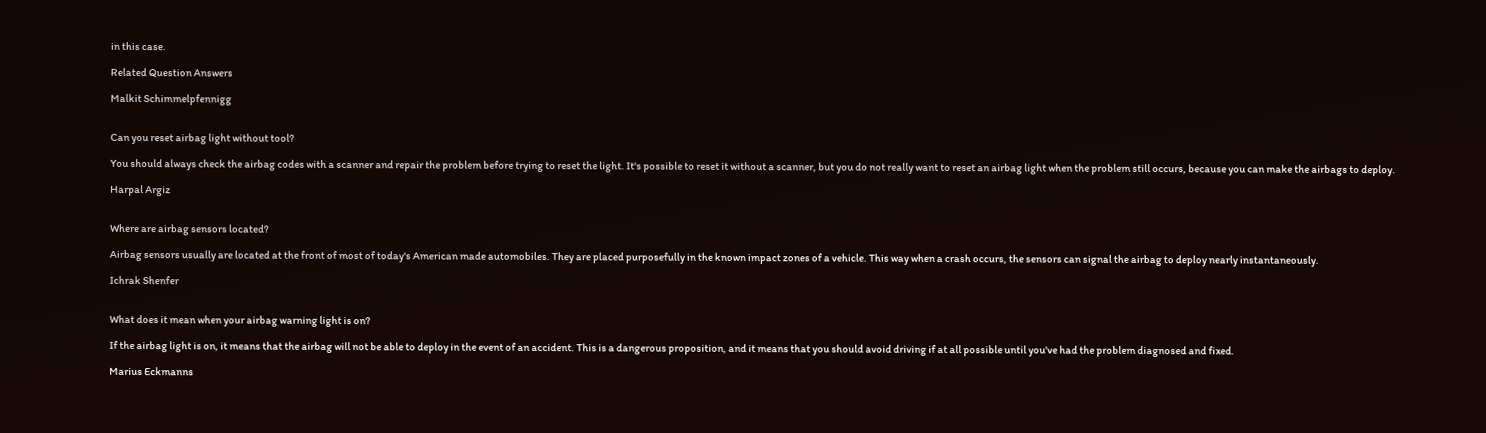in this case.

Related Question Answers

Malkit Schimmelpfennigg


Can you reset airbag light without tool?

You should always check the airbag codes with a scanner and repair the problem before trying to reset the light. It's possible to reset it without a scanner, but you do not really want to reset an airbag light when the problem still occurs, because you can make the airbags to deploy.

Harpal Argiz


Where are airbag sensors located?

Airbag sensors usually are located at the front of most of today's American made automobiles. They are placed purposefully in the known impact zones of a vehicle. This way when a crash occurs, the sensors can signal the airbag to deploy nearly instantaneously.

Ichrak Shenfer


What does it mean when your airbag warning light is on?

If the airbag light is on, it means that the airbag will not be able to deploy in the event of an accident. This is a dangerous proposition, and it means that you should avoid driving if at all possible until you've had the problem diagnosed and fixed.

Marius Eckmanns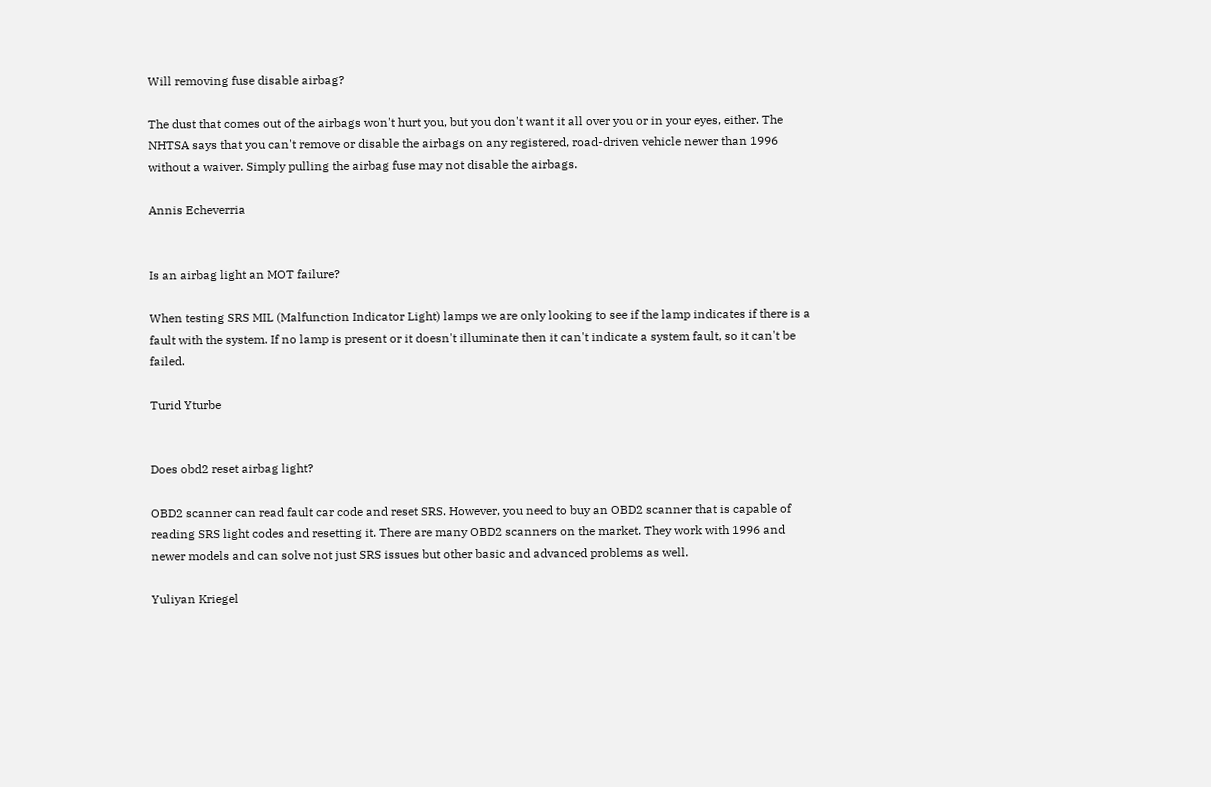Will removing fuse disable airbag?

The dust that comes out of the airbags won't hurt you, but you don't want it all over you or in your eyes, either. The NHTSA says that you can't remove or disable the airbags on any registered, road-driven vehicle newer than 1996 without a waiver. Simply pulling the airbag fuse may not disable the airbags.

Annis Echeverria


Is an airbag light an MOT failure?

When testing SRS MIL (Malfunction Indicator Light) lamps we are only looking to see if the lamp indicates if there is a fault with the system. If no lamp is present or it doesn't illuminate then it can't indicate a system fault, so it can't be failed.

Turid Yturbe


Does obd2 reset airbag light?

OBD2 scanner can read fault car code and reset SRS. However, you need to buy an OBD2 scanner that is capable of reading SRS light codes and resetting it. There are many OBD2 scanners on the market. They work with 1996 and newer models and can solve not just SRS issues but other basic and advanced problems as well.

Yuliyan Kriegel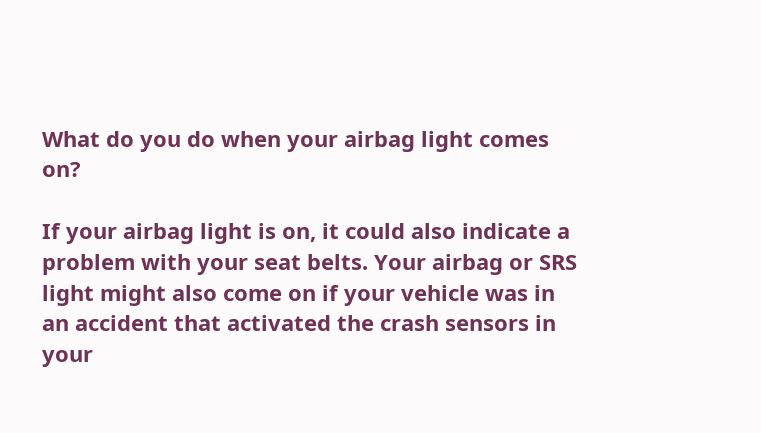What do you do when your airbag light comes on?

If your airbag light is on, it could also indicate a problem with your seat belts. Your airbag or SRS light might also come on if your vehicle was in an accident that activated the crash sensors in your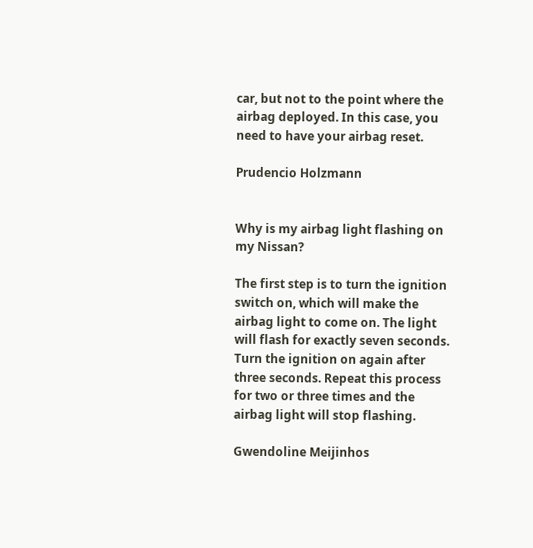car, but not to the point where the airbag deployed. In this case, you need to have your airbag reset.

Prudencio Holzmann


Why is my airbag light flashing on my Nissan?

The first step is to turn the ignition switch on, which will make the airbag light to come on. The light will flash for exactly seven seconds. Turn the ignition on again after three seconds. Repeat this process for two or three times and the airbag light will stop flashing.

Gwendoline Meijinhos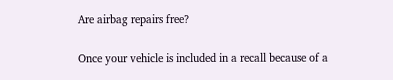Are airbag repairs free?

Once your vehicle is included in a recall because of a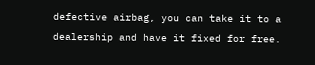defective airbag, you can take it to a dealership and have it fixed for free.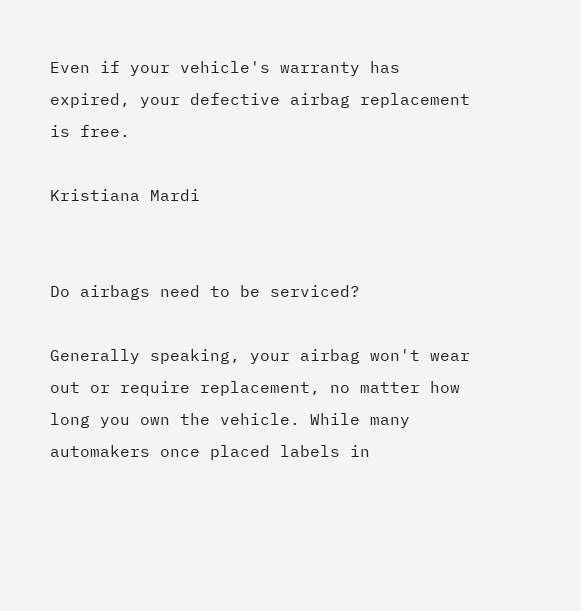Even if your vehicle's warranty has expired, your defective airbag replacement is free.

Kristiana Mardi


Do airbags need to be serviced?

Generally speaking, your airbag won't wear out or require replacement, no matter how long you own the vehicle. While many automakers once placed labels in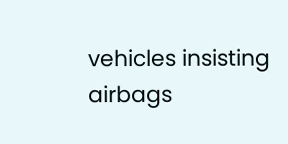vehicles insisting airbags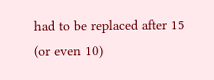had to be replaced after 15 (or even 10)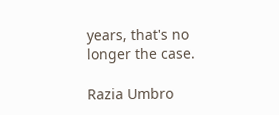years, that's no longer the case.

Razia Umbro